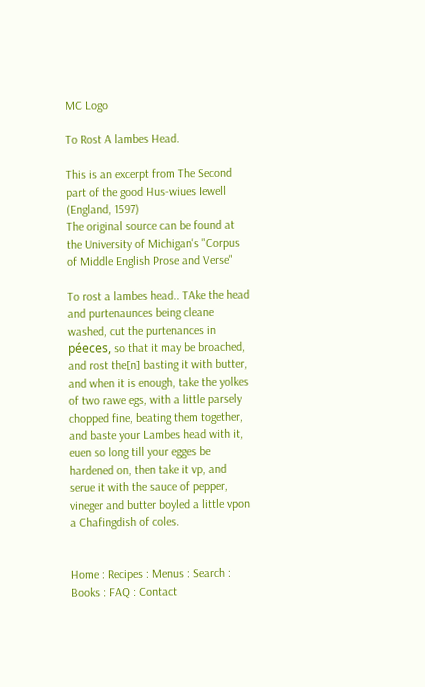MC Logo

To Rost A lambes Head.

This is an excerpt from The Second part of the good Hus-wiues Iewell
(England, 1597)
The original source can be found at the University of Michigan's "Corpus of Middle English Prose and Verse"

To rost a lambes head.. TAke the head and purtenaunces being cleane washed, cut the purtenances in péeces, so that it may be broached, and rost the[n] basting it with butter, and when it is enough, take the yolkes of two rawe egs, with a little parsely chopped fine, beating them together, and baste your Lambes head with it, euen so long till your egges be hardened on, then take it vp, and serue it with the sauce of pepper, vineger and butter boyled a little vpon a Chafingdish of coles.


Home : Recipes : Menus : Search : Books : FAQ : Contact